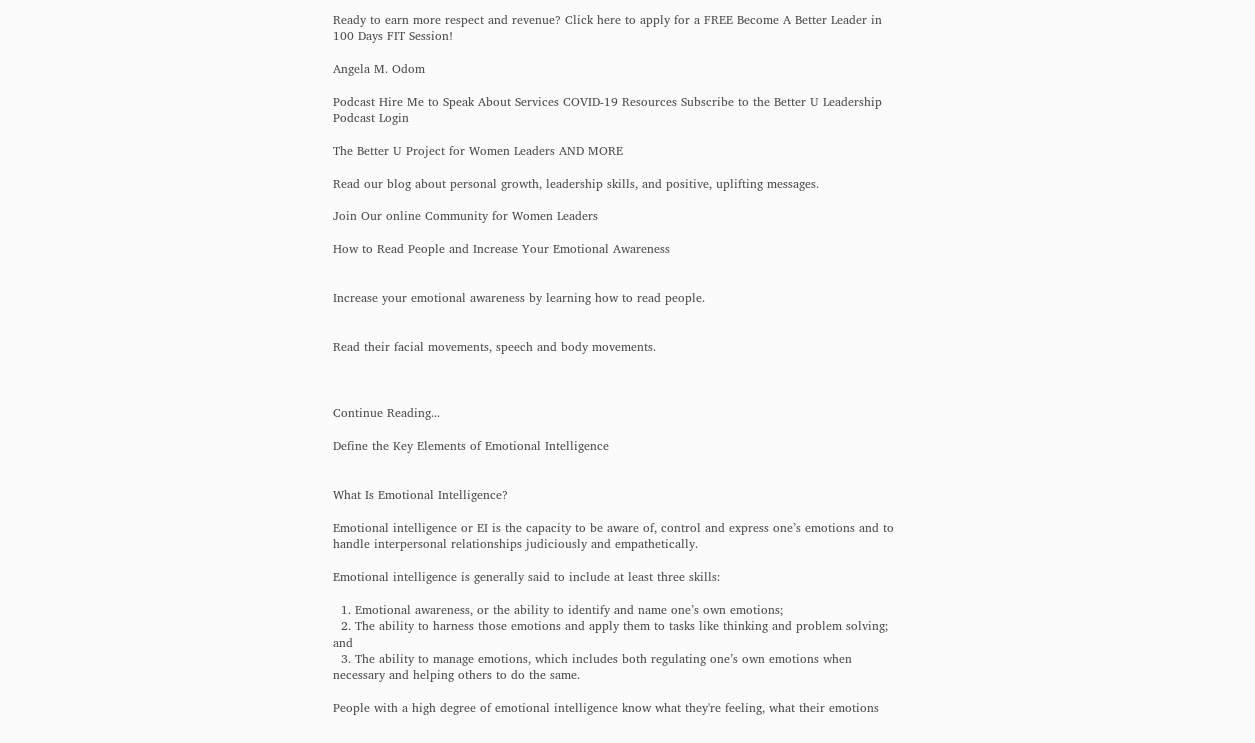Ready to earn more respect and revenue? Click here to apply for a FREE Become A Better Leader in 100 Days FIT Session!

Angela M. Odom

Podcast Hire Me to Speak About Services COVID-19 Resources Subscribe to the Better U Leadership Podcast Login

The Better U Project for Women Leaders AND MORE

Read our blog about personal growth, leadership skills, and positive, uplifting messages.

Join Our online Community for Women Leaders

How to Read People and Increase Your Emotional Awareness


Increase your emotional awareness by learning how to read people.


Read their facial movements, speech and body movements.



Continue Reading...

Define the Key Elements of Emotional Intelligence


What Is Emotional Intelligence?

Emotional intelligence or EI is the capacity to be aware of, control and express one’s emotions and to handle interpersonal relationships judiciously and empathetically.

Emotional intelligence is generally said to include at least three skills:

  1. Emotional awareness, or the ability to identify and name one’s own emotions;
  2. The ability to harness those emotions and apply them to tasks like thinking and problem solving; and
  3. The ability to manage emotions, which includes both regulating one’s own emotions when necessary and helping others to do the same.

People with a high degree of emotional intelligence know what they're feeling, what their emotions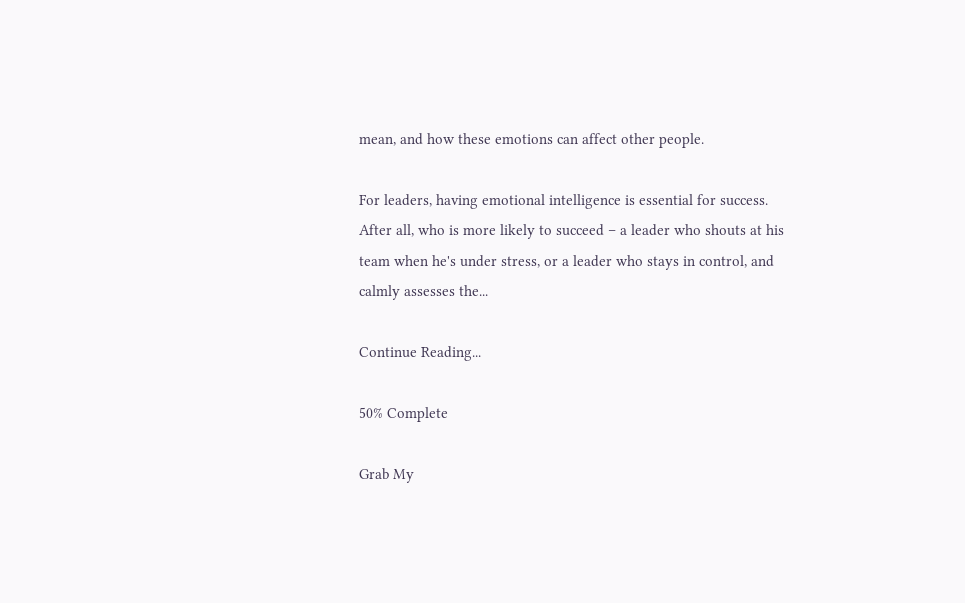mean, and how these emotions can affect other people.

For leaders, having emotional intelligence is essential for success. After all, who is more likely to succeed – a leader who shouts at his team when he's under stress, or a leader who stays in control, and calmly assesses the...

Continue Reading...

50% Complete

Grab My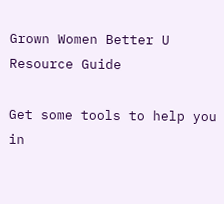Grown Women Better U Resource Guide

Get some tools to help you in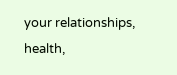your relationships, health,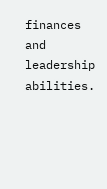finances and leadership abilities.